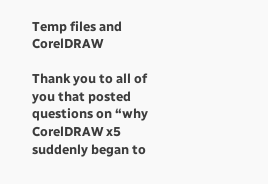Temp files and CorelDRAW

Thank you to all of you that posted questions on “why CorelDRAW x5 suddenly began to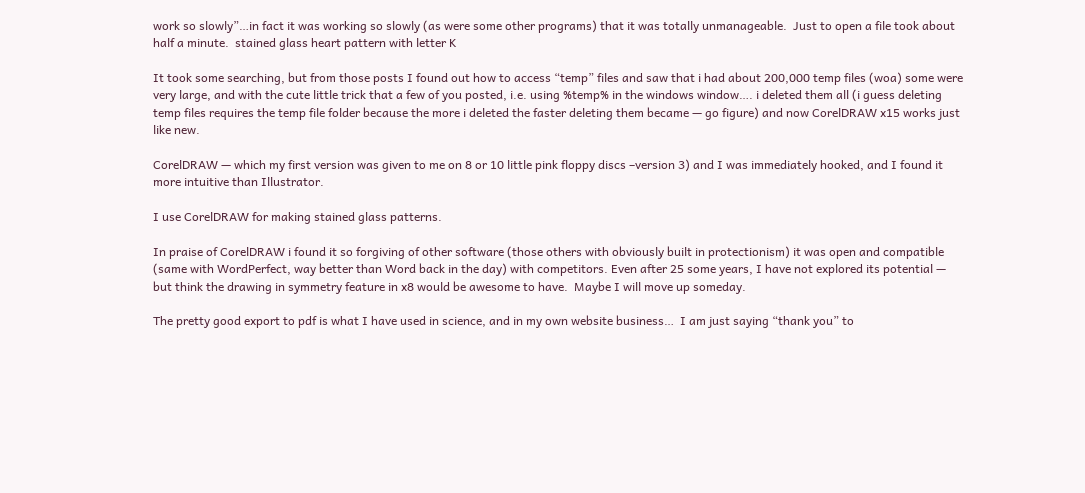work so slowly”…in fact it was working so slowly (as were some other programs) that it was totally unmanageable.  Just to open a file took about half a minute.  stained glass heart pattern with letter K

It took some searching, but from those posts I found out how to access “temp” files and saw that i had about 200,000 temp files (woa) some were very large, and with the cute little trick that a few of you posted, i.e. using %temp% in the windows window…. i deleted them all (i guess deleting temp files requires the temp file folder because the more i deleted the faster deleting them became — go figure) and now CorelDRAW x15 works just like new.

CorelDRAW — which my first version was given to me on 8 or 10 little pink floppy discs –version 3) and I was immediately hooked, and I found it more intuitive than Illustrator.

I use CorelDRAW for making stained glass patterns.

In praise of CorelDRAW i found it so forgiving of other software (those others with obviously built in protectionism) it was open and compatible (same with WordPerfect, way better than Word back in the day) with competitors. Even after 25 some years, I have not explored its potential — but think the drawing in symmetry feature in x8 would be awesome to have.  Maybe I will move up someday.

The pretty good export to pdf is what I have used in science, and in my own website business…  I am just saying “thank you” to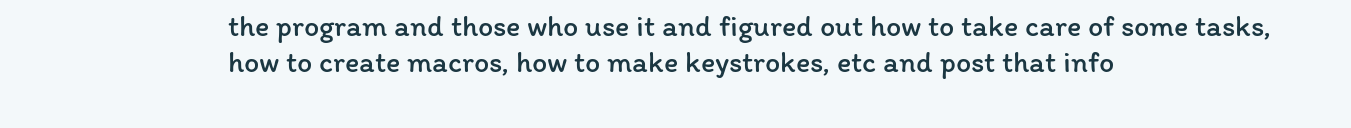the program and those who use it and figured out how to take care of some tasks, how to create macros, how to make keystrokes, etc and post that info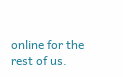online for the rest of us.